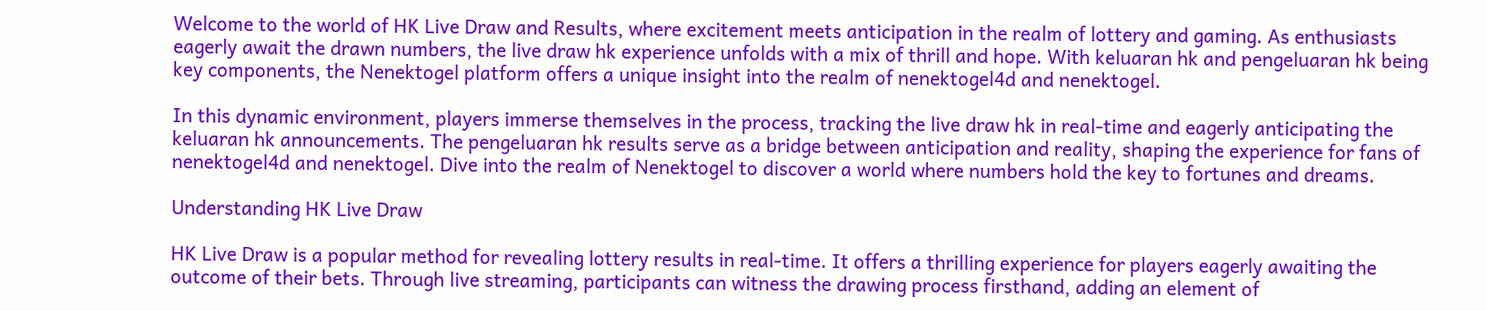Welcome to the world of HK Live Draw and Results, where excitement meets anticipation in the realm of lottery and gaming. As enthusiasts eagerly await the drawn numbers, the live draw hk experience unfolds with a mix of thrill and hope. With keluaran hk and pengeluaran hk being key components, the Nenektogel platform offers a unique insight into the realm of nenektogel4d and nenektogel.

In this dynamic environment, players immerse themselves in the process, tracking the live draw hk in real-time and eagerly anticipating the keluaran hk announcements. The pengeluaran hk results serve as a bridge between anticipation and reality, shaping the experience for fans of nenektogel4d and nenektogel. Dive into the realm of Nenektogel to discover a world where numbers hold the key to fortunes and dreams.

Understanding HK Live Draw

HK Live Draw is a popular method for revealing lottery results in real-time. It offers a thrilling experience for players eagerly awaiting the outcome of their bets. Through live streaming, participants can witness the drawing process firsthand, adding an element of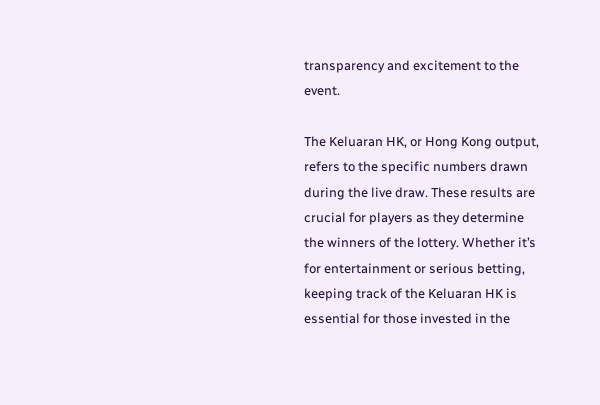transparency and excitement to the event.

The Keluaran HK, or Hong Kong output, refers to the specific numbers drawn during the live draw. These results are crucial for players as they determine the winners of the lottery. Whether it’s for entertainment or serious betting, keeping track of the Keluaran HK is essential for those invested in the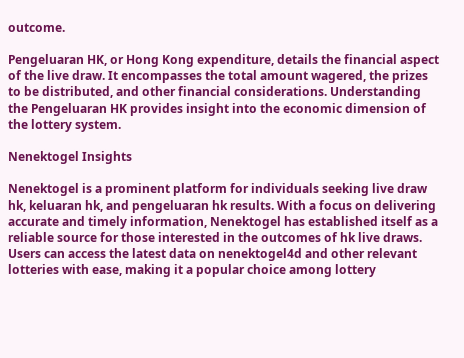outcome.

Pengeluaran HK, or Hong Kong expenditure, details the financial aspect of the live draw. It encompasses the total amount wagered, the prizes to be distributed, and other financial considerations. Understanding the Pengeluaran HK provides insight into the economic dimension of the lottery system.

Nenektogel Insights

Nenektogel is a prominent platform for individuals seeking live draw hk, keluaran hk, and pengeluaran hk results. With a focus on delivering accurate and timely information, Nenektogel has established itself as a reliable source for those interested in the outcomes of hk live draws. Users can access the latest data on nenektogel4d and other relevant lotteries with ease, making it a popular choice among lottery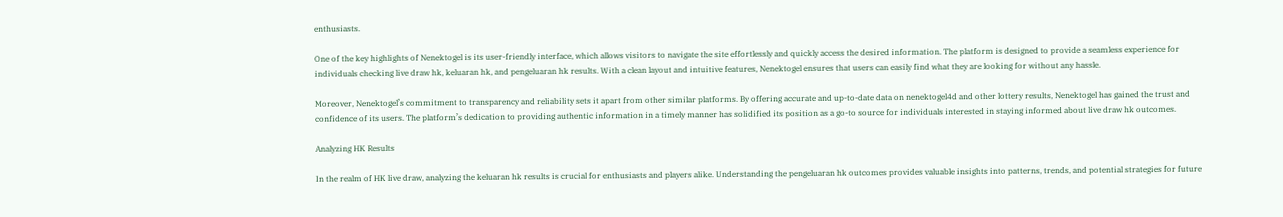enthusiasts.

One of the key highlights of Nenektogel is its user-friendly interface, which allows visitors to navigate the site effortlessly and quickly access the desired information. The platform is designed to provide a seamless experience for individuals checking live draw hk, keluaran hk, and pengeluaran hk results. With a clean layout and intuitive features, Nenektogel ensures that users can easily find what they are looking for without any hassle.

Moreover, Nenektogel’s commitment to transparency and reliability sets it apart from other similar platforms. By offering accurate and up-to-date data on nenektogel4d and other lottery results, Nenektogel has gained the trust and confidence of its users. The platform’s dedication to providing authentic information in a timely manner has solidified its position as a go-to source for individuals interested in staying informed about live draw hk outcomes.

Analyzing HK Results

In the realm of HK live draw, analyzing the keluaran hk results is crucial for enthusiasts and players alike. Understanding the pengeluaran hk outcomes provides valuable insights into patterns, trends, and potential strategies for future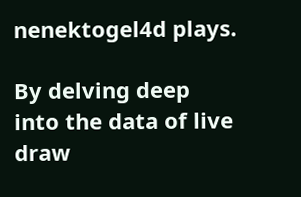nenektogel4d plays.

By delving deep into the data of live draw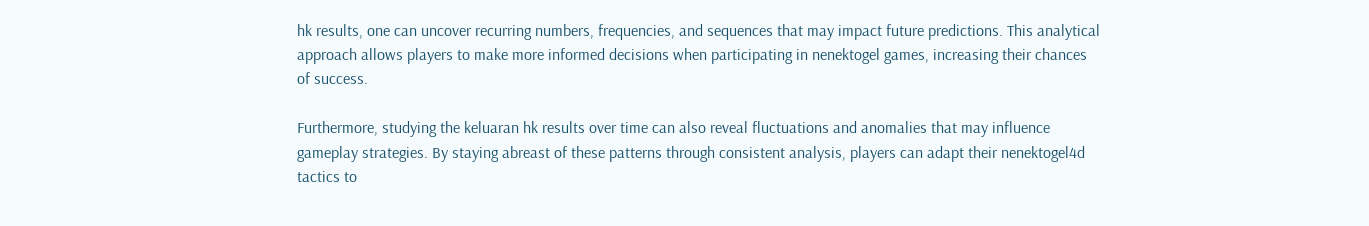hk results, one can uncover recurring numbers, frequencies, and sequences that may impact future predictions. This analytical approach allows players to make more informed decisions when participating in nenektogel games, increasing their chances of success.

Furthermore, studying the keluaran hk results over time can also reveal fluctuations and anomalies that may influence gameplay strategies. By staying abreast of these patterns through consistent analysis, players can adapt their nenektogel4d tactics to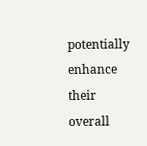potentially enhance their overall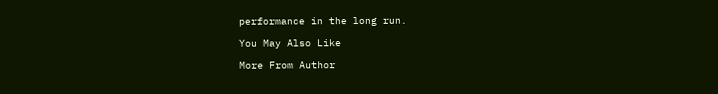performance in the long run.

You May Also Like

More From Author